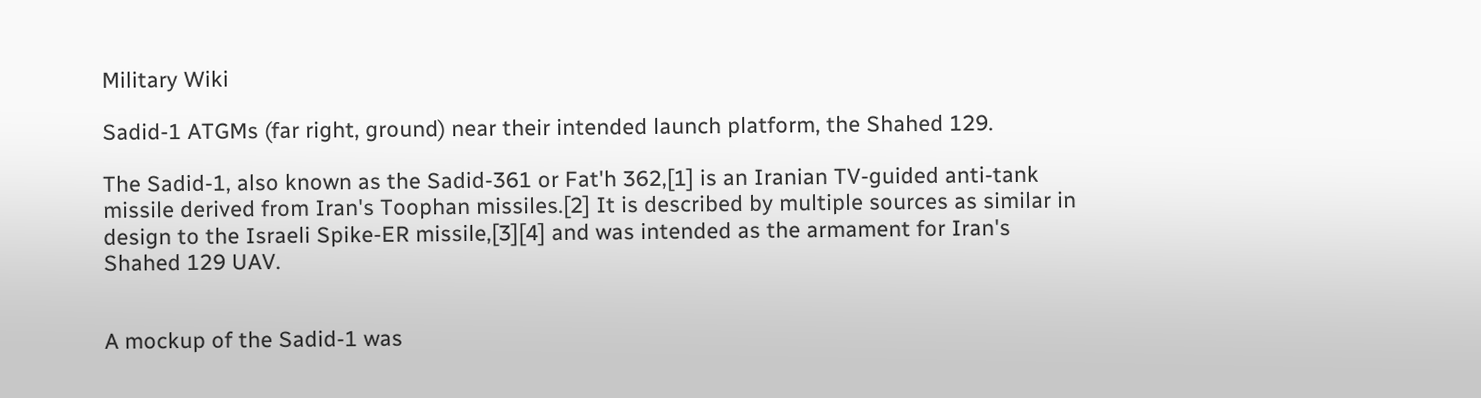Military Wiki

Sadid-1 ATGMs (far right, ground) near their intended launch platform, the Shahed 129.

The Sadid-1, also known as the Sadid-361 or Fat'h 362,[1] is an Iranian TV-guided anti-tank missile derived from Iran's Toophan missiles.[2] It is described by multiple sources as similar in design to the Israeli Spike-ER missile,[3][4] and was intended as the armament for Iran's Shahed 129 UAV.


A mockup of the Sadid-1 was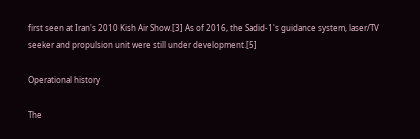first seen at Iran's 2010 Kish Air Show.[3] As of 2016, the Sadid-1's guidance system, laser/TV seeker and propulsion unit were still under development.[5]

Operational history

The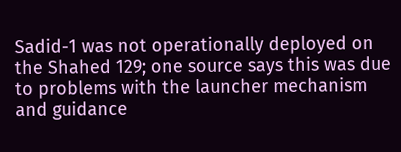Sadid-1 was not operationally deployed on the Shahed 129; one source says this was due to problems with the launcher mechanism and guidance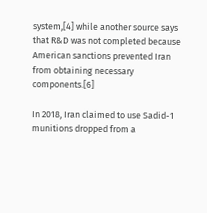system,[4] while another source says that R&D was not completed because American sanctions prevented Iran from obtaining necessary components.[6]

In 2018, Iran claimed to use Sadid-1 munitions dropped from a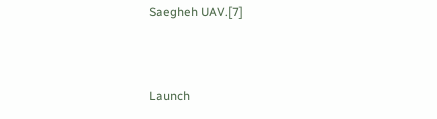Saegheh UAV.[7]



Launch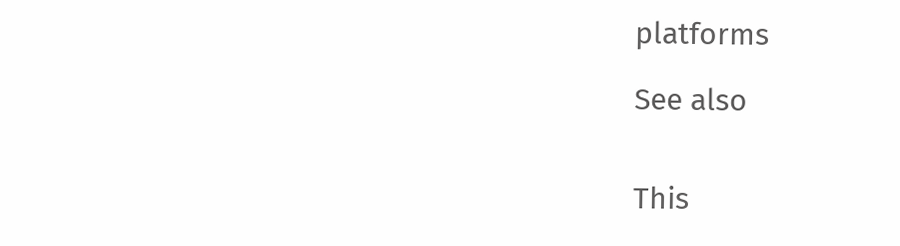platforms

See also


This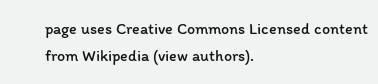page uses Creative Commons Licensed content from Wikipedia (view authors).